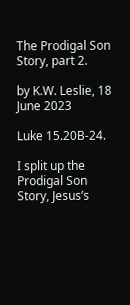The Prodigal Son Story, part 2.

by K.W. Leslie, 18 June 2023

Luke 15.20B-24.

I split up the Prodigal Son Story, Jesus’s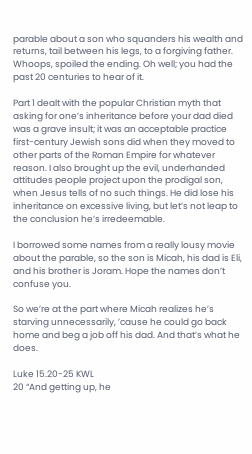parable about a son who squanders his wealth and returns, tail between his legs, to a forgiving father. Whoops, spoiled the ending. Oh well; you had the past 20 centuries to hear of it.

Part 1 dealt with the popular Christian myth that asking for one’s inheritance before your dad died was a grave insult; it was an acceptable practice first-century Jewish sons did when they moved to other parts of the Roman Empire for whatever reason. I also brought up the evil, underhanded attitudes people project upon the prodigal son, when Jesus tells of no such things. He did lose his inheritance on excessive living, but let’s not leap to the conclusion he’s irredeemable.

I borrowed some names from a really lousy movie about the parable, so the son is Micah, his dad is Eli, and his brother is Joram. Hope the names don’t confuse you.

So we’re at the part where Micah realizes he’s starving unnecessarily, ’cause he could go back home and beg a job off his dad. And that’s what he does.

Luke 15.20-25 KWL
20 “And getting up, he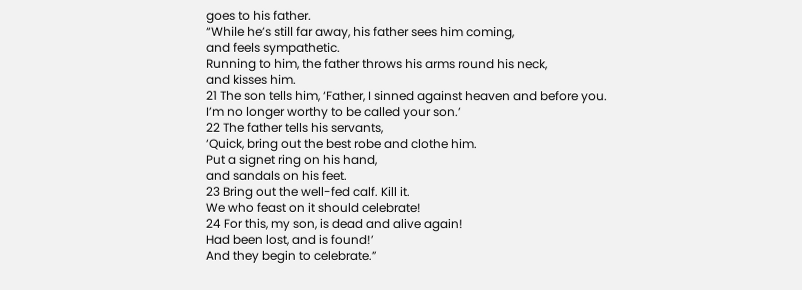goes to his father.
“While he’s still far away, his father sees him coming,
and feels sympathetic.
Running to him, the father throws his arms round his neck,
and kisses him.
21 The son tells him, ‘Father, I sinned against heaven and before you.
I’m no longer worthy to be called your son.’
22 The father tells his servants,
‘Quick, bring out the best robe and clothe him.
Put a signet ring on his hand,
and sandals on his feet.
23 Bring out the well-fed calf. Kill it.
We who feast on it should celebrate!
24 For this, my son, is dead and alive again!
Had been lost, and is found!’
And they begin to celebrate.”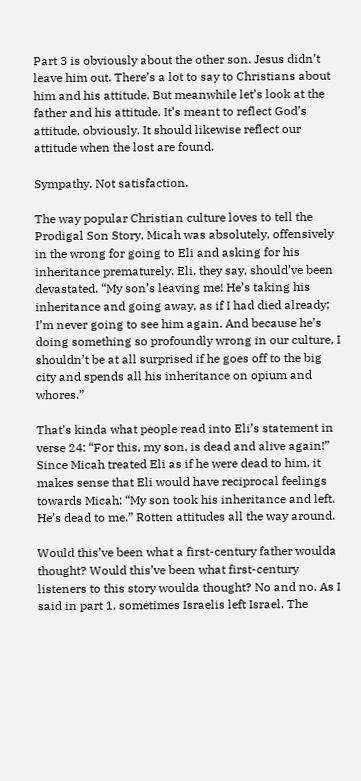Part 3 is obviously about the other son. Jesus didn’t leave him out. There’s a lot to say to Christians about him and his attitude. But meanwhile let’s look at the father and his attitude. It’s meant to reflect God’s attitude, obviously. It should likewise reflect our attitude when the lost are found.

Sympathy. Not satisfaction.

The way popular Christian culture loves to tell the Prodigal Son Story, Micah was absolutely, offensively in the wrong for going to Eli and asking for his inheritance prematurely. Eli, they say, should’ve been devastated. “My son’s leaving me! He’s taking his inheritance and going away, as if I had died already; I’m never going to see him again. And because he’s doing something so profoundly wrong in our culture, I shouldn’t be at all surprised if he goes off to the big city and spends all his inheritance on opium and whores.”

That’s kinda what people read into Eli’s statement in verse 24: “For this, my son, is dead and alive again!” Since Micah treated Eli as if he were dead to him, it makes sense that Eli would have reciprocal feelings towards Micah: “My son took his inheritance and left. He’s dead to me.” Rotten attitudes all the way around.

Would this’ve been what a first-century father woulda thought? Would this’ve been what first-century listeners to this story woulda thought? No and no. As I said in part 1, sometimes Israelis left Israel. The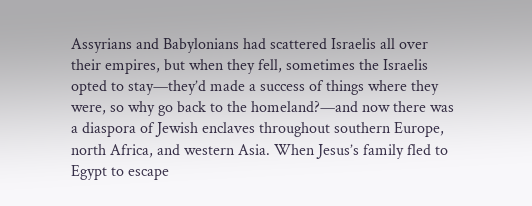Assyrians and Babylonians had scattered Israelis all over their empires, but when they fell, sometimes the Israelis opted to stay—they’d made a success of things where they were, so why go back to the homeland?—and now there was a diaspora of Jewish enclaves throughout southern Europe, north Africa, and western Asia. When Jesus’s family fled to Egypt to escape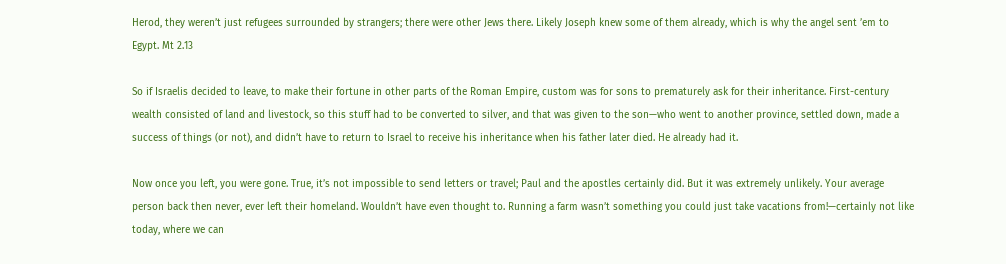Herod, they weren’t just refugees surrounded by strangers; there were other Jews there. Likely Joseph knew some of them already, which is why the angel sent ’em to Egypt. Mt 2.13

So if Israelis decided to leave, to make their fortune in other parts of the Roman Empire, custom was for sons to prematurely ask for their inheritance. First-century wealth consisted of land and livestock, so this stuff had to be converted to silver, and that was given to the son—who went to another province, settled down, made a success of things (or not), and didn’t have to return to Israel to receive his inheritance when his father later died. He already had it.

Now once you left, you were gone. True, it’s not impossible to send letters or travel; Paul and the apostles certainly did. But it was extremely unlikely. Your average person back then never, ever left their homeland. Wouldn’t have even thought to. Running a farm wasn’t something you could just take vacations from!—certainly not like today, where we can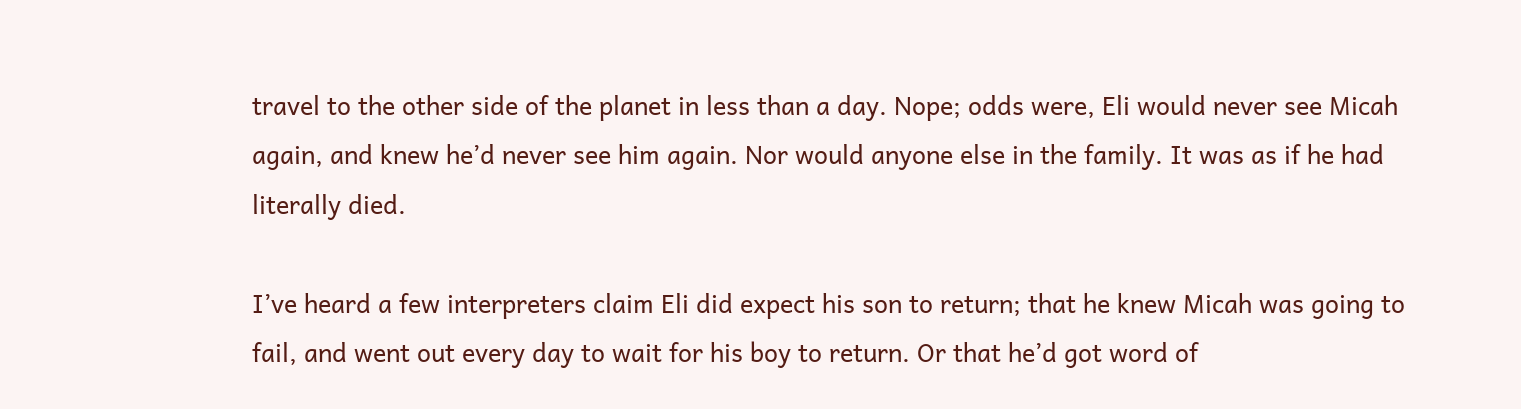travel to the other side of the planet in less than a day. Nope; odds were, Eli would never see Micah again, and knew he’d never see him again. Nor would anyone else in the family. It was as if he had literally died.

I’ve heard a few interpreters claim Eli did expect his son to return; that he knew Micah was going to fail, and went out every day to wait for his boy to return. Or that he’d got word of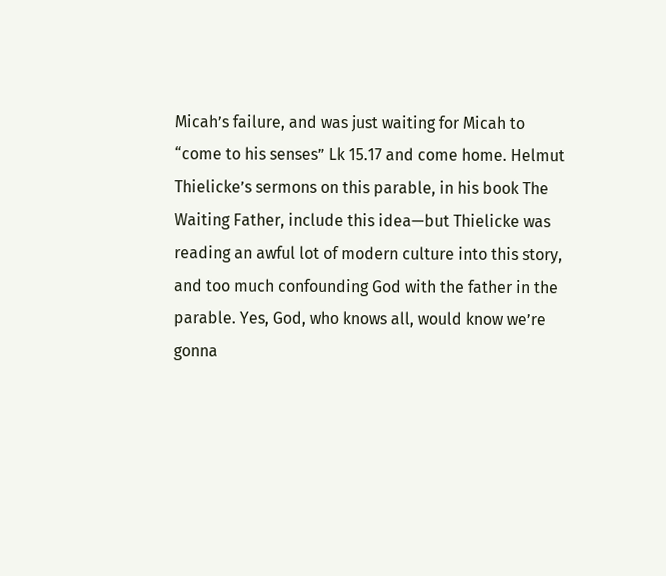Micah’s failure, and was just waiting for Micah to “come to his senses” Lk 15.17 and come home. Helmut Thielicke’s sermons on this parable, in his book The Waiting Father, include this idea—but Thielicke was reading an awful lot of modern culture into this story, and too much confounding God with the father in the parable. Yes, God, who knows all, would know we’re gonna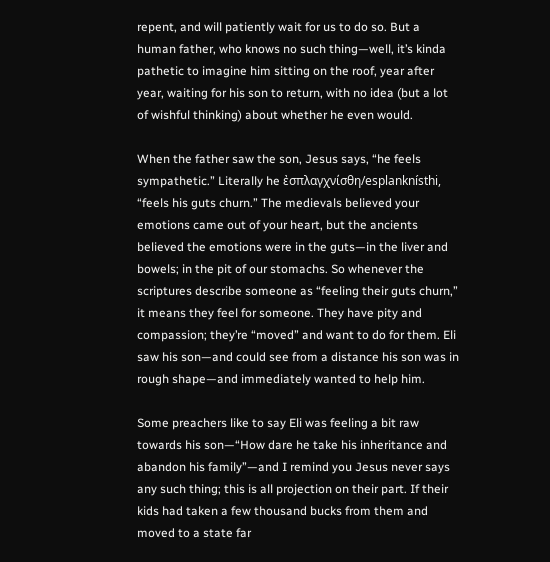repent, and will patiently wait for us to do so. But a human father, who knows no such thing—well, it’s kinda pathetic to imagine him sitting on the roof, year after year, waiting for his son to return, with no idea (but a lot of wishful thinking) about whether he even would.

When the father saw the son, Jesus says, “he feels sympathetic.” Literally he ἐσπλαγχνίσθη/esplanknísthi, “feels his guts churn.” The medievals believed your emotions came out of your heart, but the ancients believed the emotions were in the guts—in the liver and bowels; in the pit of our stomachs. So whenever the scriptures describe someone as “feeling their guts churn,” it means they feel for someone. They have pity and compassion; they’re “moved” and want to do for them. Eli saw his son—and could see from a distance his son was in rough shape—and immediately wanted to help him.

Some preachers like to say Eli was feeling a bit raw towards his son—“How dare he take his inheritance and abandon his family”—and I remind you Jesus never says any such thing; this is all projection on their part. If their kids had taken a few thousand bucks from them and moved to a state far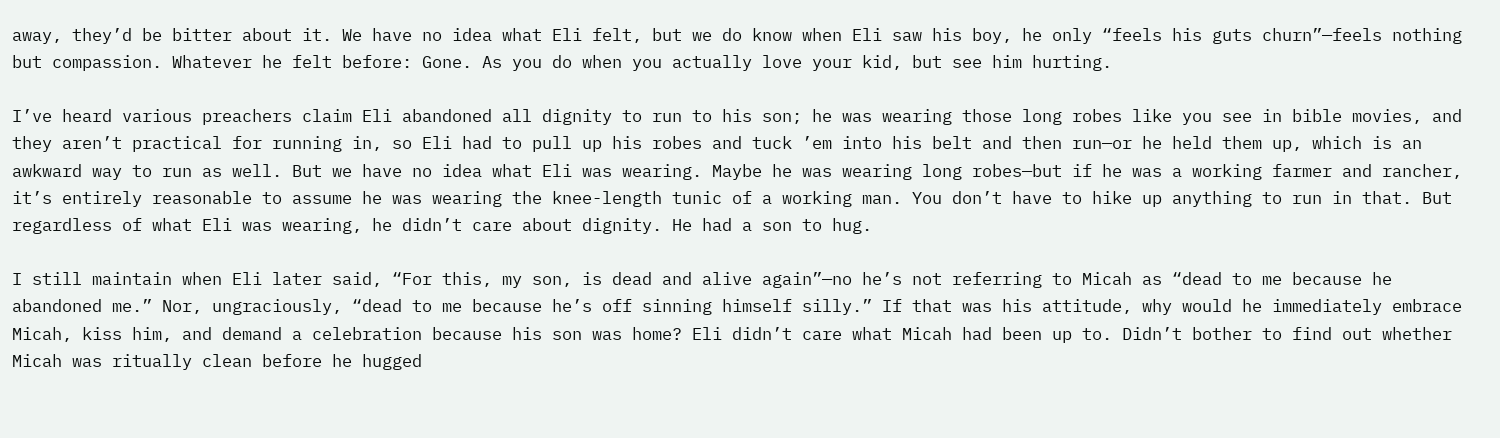away, they’d be bitter about it. We have no idea what Eli felt, but we do know when Eli saw his boy, he only “feels his guts churn”—feels nothing but compassion. Whatever he felt before: Gone. As you do when you actually love your kid, but see him hurting.

I’ve heard various preachers claim Eli abandoned all dignity to run to his son; he was wearing those long robes like you see in bible movies, and they aren’t practical for running in, so Eli had to pull up his robes and tuck ’em into his belt and then run—or he held them up, which is an awkward way to run as well. But we have no idea what Eli was wearing. Maybe he was wearing long robes—but if he was a working farmer and rancher, it’s entirely reasonable to assume he was wearing the knee-length tunic of a working man. You don’t have to hike up anything to run in that. But regardless of what Eli was wearing, he didn’t care about dignity. He had a son to hug.

I still maintain when Eli later said, “For this, my son, is dead and alive again”—no he’s not referring to Micah as “dead to me because he abandoned me.” Nor, ungraciously, “dead to me because he’s off sinning himself silly.” If that was his attitude, why would he immediately embrace Micah, kiss him, and demand a celebration because his son was home? Eli didn’t care what Micah had been up to. Didn’t bother to find out whether Micah was ritually clean before he hugged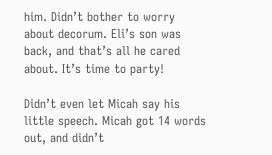him. Didn’t bother to worry about decorum. Eli’s son was back, and that’s all he cared about. It’s time to party!

Didn’t even let Micah say his little speech. Micah got 14 words out, and didn’t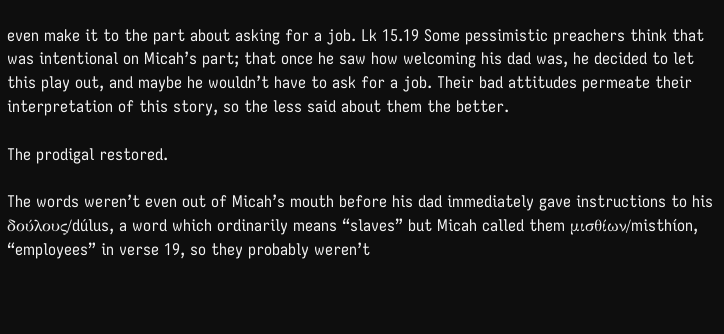even make it to the part about asking for a job. Lk 15.19 Some pessimistic preachers think that was intentional on Micah’s part; that once he saw how welcoming his dad was, he decided to let this play out, and maybe he wouldn’t have to ask for a job. Their bad attitudes permeate their interpretation of this story, so the less said about them the better.

The prodigal restored.

The words weren’t even out of Micah’s mouth before his dad immediately gave instructions to his δούλους/dúlus, a word which ordinarily means “slaves” but Micah called them μισθίων/misthíon, “employees” in verse 19, so they probably weren’t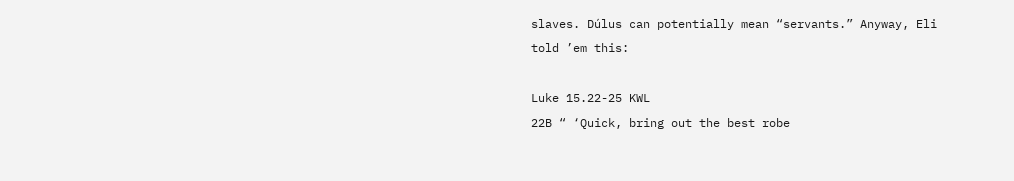slaves. Dúlus can potentially mean “servants.” Anyway, Eli told ’em this:

Luke 15.22-25 KWL
22B “ ‘Quick, bring out the best robe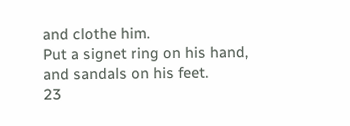and clothe him.
Put a signet ring on his hand,
and sandals on his feet.
23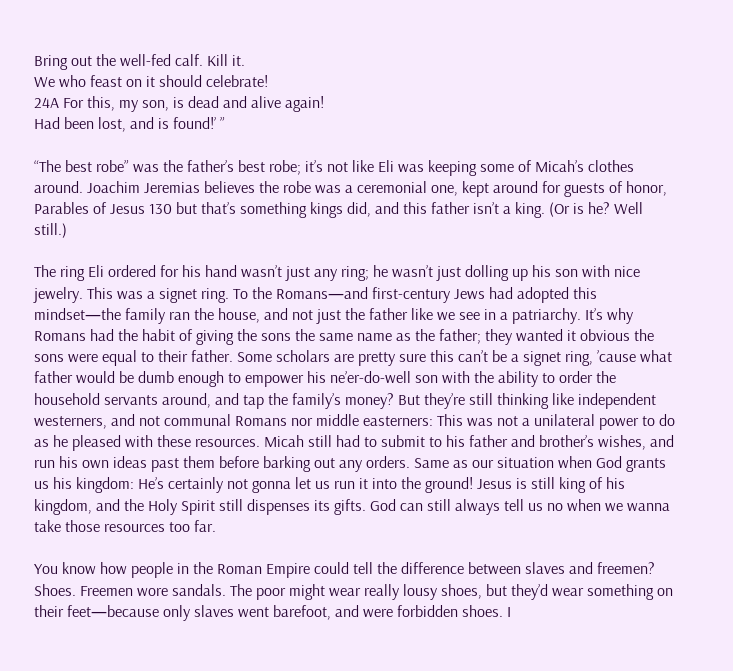Bring out the well-fed calf. Kill it.
We who feast on it should celebrate!
24A For this, my son, is dead and alive again!
Had been lost, and is found!’ ”

“The best robe” was the father’s best robe; it’s not like Eli was keeping some of Micah’s clothes around. Joachim Jeremias believes the robe was a ceremonial one, kept around for guests of honor, Parables of Jesus 130 but that’s something kings did, and this father isn’t a king. (Or is he? Well still.)

The ring Eli ordered for his hand wasn’t just any ring; he wasn’t just dolling up his son with nice jewelry. This was a signet ring. To the Romans—and first-century Jews had adopted this mindset—the family ran the house, and not just the father like we see in a patriarchy. It’s why Romans had the habit of giving the sons the same name as the father; they wanted it obvious the sons were equal to their father. Some scholars are pretty sure this can’t be a signet ring, ’cause what father would be dumb enough to empower his ne’er-do-well son with the ability to order the household servants around, and tap the family’s money? But they’re still thinking like independent westerners, and not communal Romans nor middle easterners: This was not a unilateral power to do as he pleased with these resources. Micah still had to submit to his father and brother’s wishes, and run his own ideas past them before barking out any orders. Same as our situation when God grants us his kingdom: He’s certainly not gonna let us run it into the ground! Jesus is still king of his kingdom, and the Holy Spirit still dispenses its gifts. God can still always tell us no when we wanna take those resources too far.

You know how people in the Roman Empire could tell the difference between slaves and freemen? Shoes. Freemen wore sandals. The poor might wear really lousy shoes, but they’d wear something on their feet—because only slaves went barefoot, and were forbidden shoes. I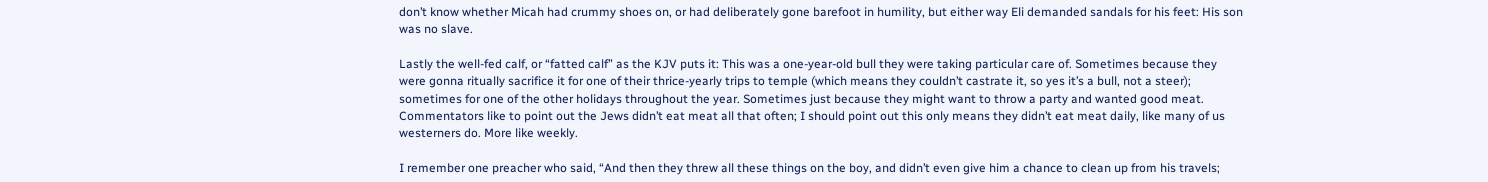don’t know whether Micah had crummy shoes on, or had deliberately gone barefoot in humility, but either way Eli demanded sandals for his feet: His son was no slave.

Lastly the well-fed calf, or “fatted calf” as the KJV puts it: This was a one-year-old bull they were taking particular care of. Sometimes because they were gonna ritually sacrifice it for one of their thrice-yearly trips to temple (which means they couldn’t castrate it, so yes it’s a bull, not a steer); sometimes for one of the other holidays throughout the year. Sometimes just because they might want to throw a party and wanted good meat. Commentators like to point out the Jews didn’t eat meat all that often; I should point out this only means they didn’t eat meat daily, like many of us westerners do. More like weekly.

I remember one preacher who said, “And then they threw all these things on the boy, and didn’t even give him a chance to clean up from his travels;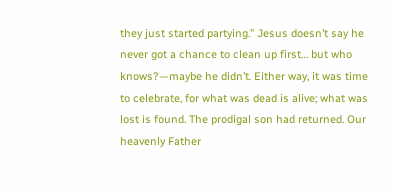they just started partying.” Jesus doesn’t say he never got a chance to clean up first… but who knows?—maybe he didn’t. Either way, it was time to celebrate, for what was dead is alive; what was lost is found. The prodigal son had returned. Our heavenly Father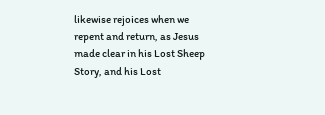likewise rejoices when we repent and return, as Jesus made clear in his Lost Sheep Story, and his Lost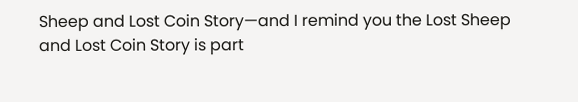Sheep and Lost Coin Story—and I remind you the Lost Sheep and Lost Coin Story is part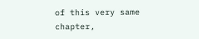of this very same chapter,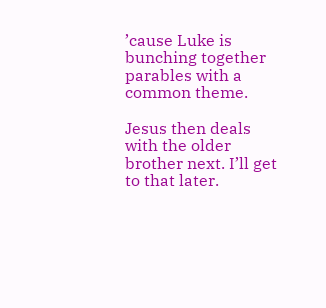’cause Luke is bunching together parables with a common theme.

Jesus then deals with the older brother next. I’ll get to that later.